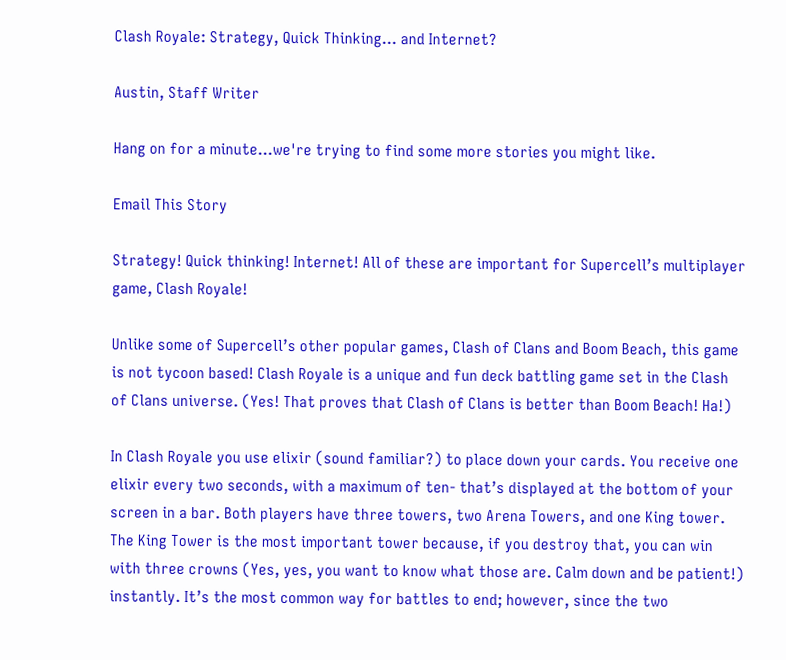Clash Royale: Strategy, Quick Thinking… and Internet?

Austin, Staff Writer

Hang on for a minute...we're trying to find some more stories you might like.

Email This Story

Strategy! Quick thinking! Internet! All of these are important for Supercell’s multiplayer game, Clash Royale!

Unlike some of Supercell’s other popular games, Clash of Clans and Boom Beach, this game is not tycoon based! Clash Royale is a unique and fun deck battling game set in the Clash of Clans universe. (Yes! That proves that Clash of Clans is better than Boom Beach! Ha!)

In Clash Royale you use elixir (sound familiar?) to place down your cards. You receive one elixir every two seconds, with a maximum of ten- that’s displayed at the bottom of your screen in a bar. Both players have three towers, two Arena Towers, and one King tower. The King Tower is the most important tower because, if you destroy that, you can win with three crowns (Yes, yes, you want to know what those are. Calm down and be patient!) instantly. It’s the most common way for battles to end; however, since the two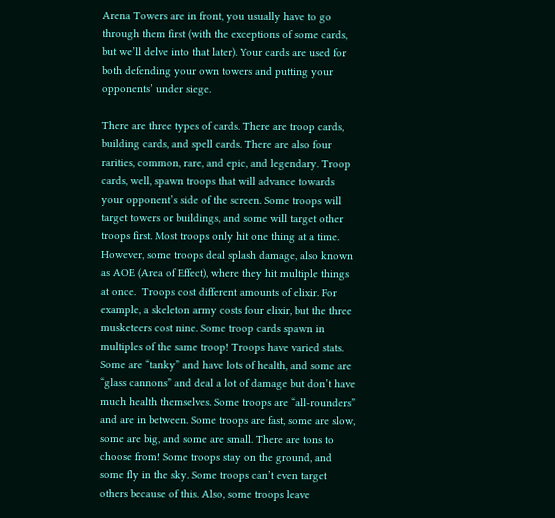Arena Towers are in front, you usually have to go through them first (with the exceptions of some cards, but we’ll delve into that later). Your cards are used for both defending your own towers and putting your opponents’ under siege.

There are three types of cards. There are troop cards, building cards, and spell cards. There are also four rarities, common, rare, and epic, and legendary. Troop cards, well, spawn troops that will advance towards your opponent’s side of the screen. Some troops will target towers or buildings, and some will target other troops first. Most troops only hit one thing at a time. However, some troops deal splash damage, also known as AOE (Area of Effect), where they hit multiple things at once.  Troops cost different amounts of elixir. For example, a skeleton army costs four elixir, but the three musketeers cost nine. Some troop cards spawn in multiples of the same troop! Troops have varied stats. Some are “tanky” and have lots of health, and some are “glass cannons” and deal a lot of damage but don’t have much health themselves. Some troops are “all-rounders” and are in between. Some troops are fast, some are slow, some are big, and some are small. There are tons to choose from! Some troops stay on the ground, and some fly in the sky. Some troops can’t even target others because of this. Also, some troops leave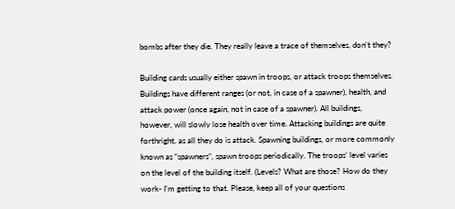bombs after they die. They really leave a trace of themselves, don’t they?

Building cards usually either spawn in troops, or attack troops themselves. Buildings have different ranges (or not, in case of a spawner), health, and attack power (once again, not in case of a spawner). All buildings, however, will slowly lose health over time. Attacking buildings are quite forthright, as all they do is attack. Spawning buildings, or more commonly known as “spawners”, spawn troops periodically. The troops’ level varies on the level of the building itself. (Levels? What are those? How do they work- I’m getting to that. Please, keep all of your questions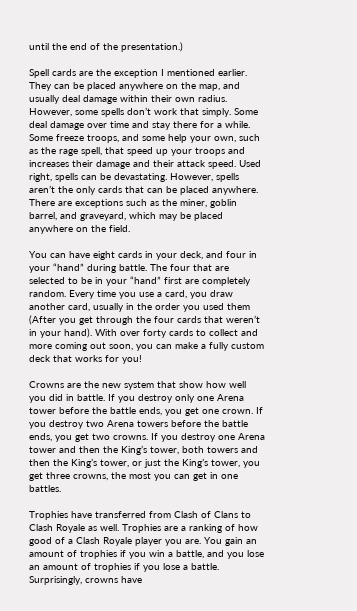until the end of the presentation.)

Spell cards are the exception I mentioned earlier. They can be placed anywhere on the map, and usually deal damage within their own radius. However, some spells don’t work that simply. Some deal damage over time and stay there for a while. Some freeze troops, and some help your own, such as the rage spell, that speed up your troops and increases their damage and their attack speed. Used right, spells can be devastating. However, spells aren’t the only cards that can be placed anywhere. There are exceptions such as the miner, goblin barrel, and graveyard, which may be placed anywhere on the field.

You can have eight cards in your deck, and four in your “hand” during battle. The four that are selected to be in your “hand” first are completely random. Every time you use a card, you draw another card, usually in the order you used them (After you get through the four cards that weren’t in your hand). With over forty cards to collect and more coming out soon, you can make a fully custom deck that works for you!

Crowns are the new system that show how well you did in battle. If you destroy only one Arena tower before the battle ends, you get one crown. If you destroy two Arena towers before the battle ends, you get two crowns. If you destroy one Arena tower and then the King’s tower, both towers and then the King’s tower, or just the King’s tower, you get three crowns, the most you can get in one battles.

Trophies have transferred from Clash of Clans to Clash Royale as well. Trophies are a ranking of how good of a Clash Royale player you are. You gain an amount of trophies if you win a battle, and you lose an amount of trophies if you lose a battle. Surprisingly, crowns have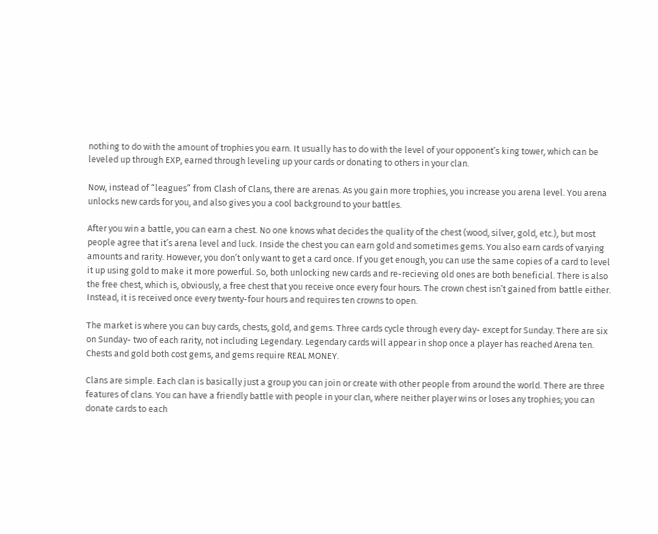nothing to do with the amount of trophies you earn. It usually has to do with the level of your opponent’s king tower, which can be leveled up through EXP, earned through leveling up your cards or donating to others in your clan.

Now, instead of “leagues” from Clash of Clans, there are arenas. As you gain more trophies, you increase you arena level. You arena unlocks new cards for you, and also gives you a cool background to your battles.

After you win a battle, you can earn a chest. No one knows what decides the quality of the chest (wood, silver, gold, etc.), but most people agree that it’s arena level and luck. Inside the chest you can earn gold and sometimes gems. You also earn cards of varying amounts and rarity. However, you don’t only want to get a card once. If you get enough, you can use the same copies of a card to level it up using gold to make it more powerful. So, both unlocking new cards and re-recieving old ones are both beneficial. There is also the free chest, which is, obviously, a free chest that you receive once every four hours. The crown chest isn’t gained from battle either. Instead, it is received once every twenty-four hours and requires ten crowns to open.

The market is where you can buy cards, chests, gold, and gems. Three cards cycle through every day- except for Sunday. There are six on Sunday- two of each rarity, not including Legendary. Legendary cards will appear in shop once a player has reached Arena ten. Chests and gold both cost gems, and gems require REAL MONEY.

Clans are simple. Each clan is basically just a group you can join or create with other people from around the world. There are three features of clans. You can have a friendly battle with people in your clan, where neither player wins or loses any trophies; you can donate cards to each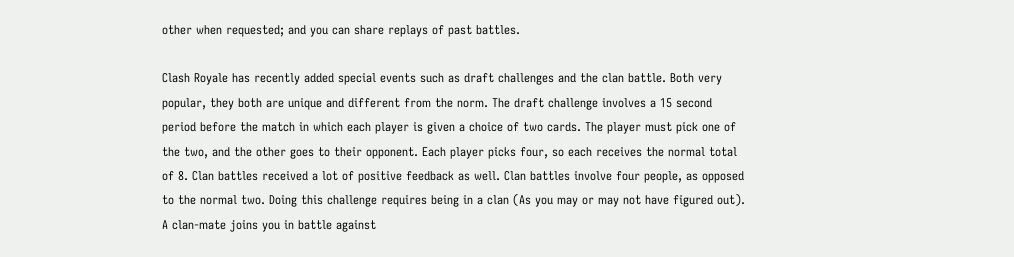other when requested; and you can share replays of past battles.

Clash Royale has recently added special events such as draft challenges and the clan battle. Both very popular, they both are unique and different from the norm. The draft challenge involves a 15 second period before the match in which each player is given a choice of two cards. The player must pick one of the two, and the other goes to their opponent. Each player picks four, so each receives the normal total of 8. Clan battles received a lot of positive feedback as well. Clan battles involve four people, as opposed to the normal two. Doing this challenge requires being in a clan (As you may or may not have figured out). A clan-mate joins you in battle against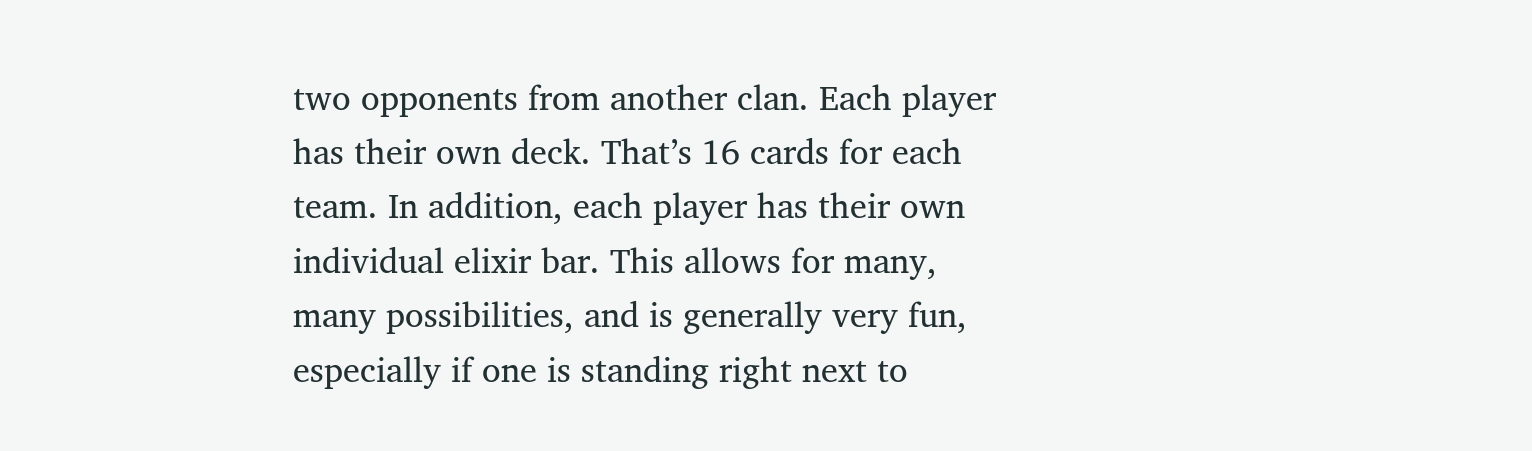two opponents from another clan. Each player has their own deck. That’s 16 cards for each team. In addition, each player has their own individual elixir bar. This allows for many, many possibilities, and is generally very fun, especially if one is standing right next to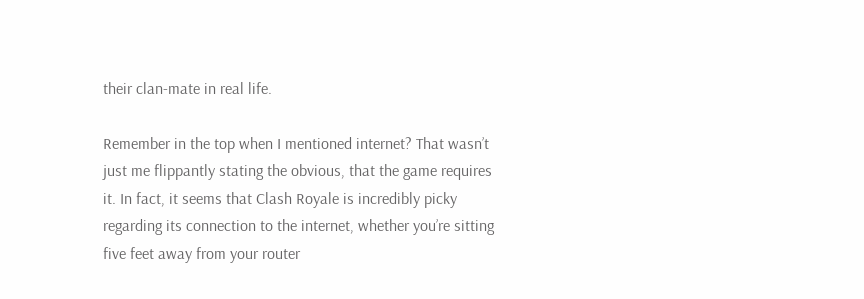their clan-mate in real life.

Remember in the top when I mentioned internet? That wasn’t just me flippantly stating the obvious, that the game requires it. In fact, it seems that Clash Royale is incredibly picky regarding its connection to the internet, whether you’re sitting five feet away from your router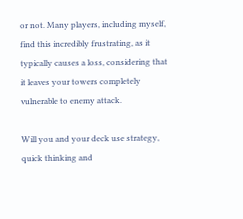or not. Many players, including myself, find this incredibly frustrating, as it typically causes a loss, considering that it leaves your towers completely vulnerable to enemy attack.

Will you and your deck use strategy, quick thinking and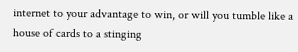internet to your advantage to win, or will you tumble like a house of cards to a stinging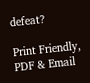defeat?

Print Friendly, PDF & Email